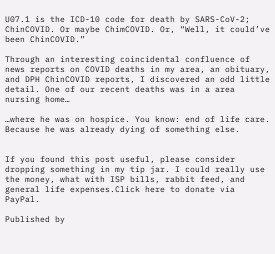U07.1 is the ICD-10 code for death by SARS-CoV-2; ChinCOVID. Or maybe ChimCOVID. Or, “Well, it could’ve been ChinCOVID.”

Through an interesting coincidental confluence of news reports on COVID deaths in my area, an obituary, and DPH ChinCOVID reports, I discovered an odd little detail. One of our recent deaths was in a area nursing home…

…where he was on hospice. You know: end of life care. Because he was already dying of something else.


If you found this post useful, please consider dropping something in my tip jar. I could really use the money, what with ISP bills, rabbit feed, and general life expenses.Click here to donate via PayPal.

Published by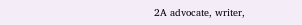2A advocate, writer,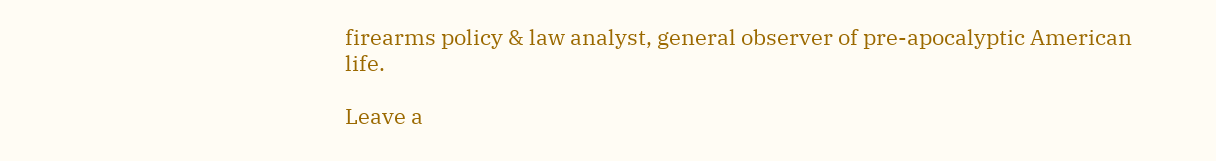firearms policy & law analyst, general observer of pre-apocalyptic American life.

Leave a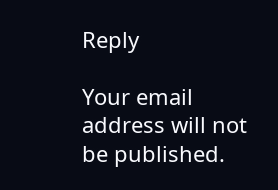Reply

Your email address will not be published.